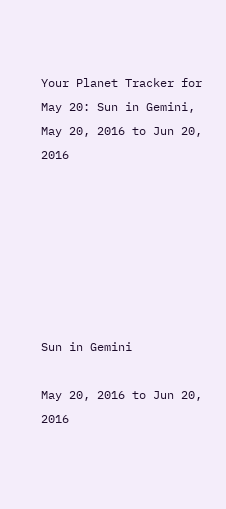Your Planet Tracker for May 20: Sun in Gemini, May 20, 2016 to Jun 20, 2016







Sun in Gemini

May 20, 2016 to Jun 20, 2016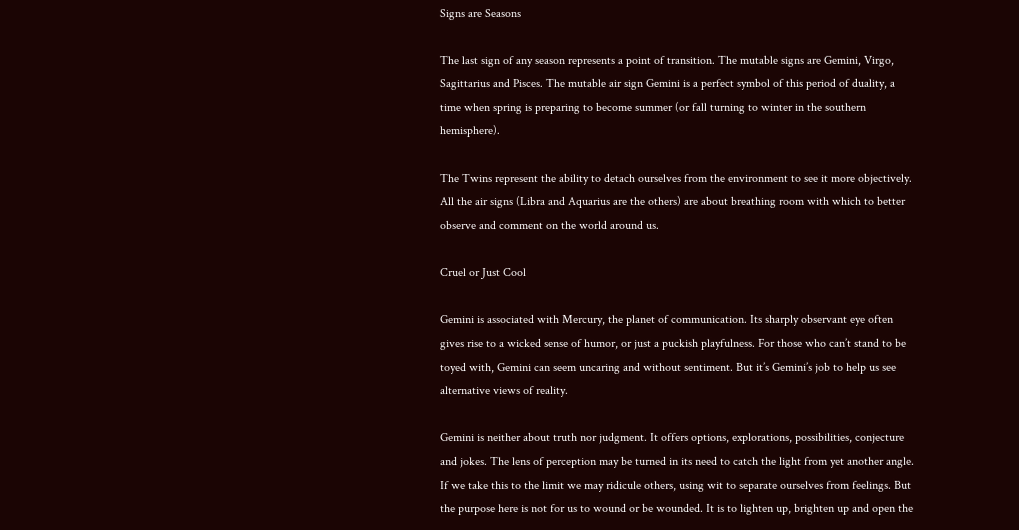Signs are Seasons

The last sign of any season represents a point of transition. The mutable signs are Gemini, Virgo, Sagittarius and Pisces. The mutable air sign Gemini is a perfect symbol of this period of duality, a time when spring is preparing to become summer (or fall turning to winter in the southern hemisphere).

The Twins represent the ability to detach ourselves from the environment to see it more objectively. All the air signs (Libra and Aquarius are the others) are about breathing room with which to better observe and comment on the world around us.

Cruel or Just Cool

Gemini is associated with Mercury, the planet of communication. Its sharply observant eye often gives rise to a wicked sense of humor, or just a puckish playfulness. For those who can’t stand to be toyed with, Gemini can seem uncaring and without sentiment. But it’s Gemini’s job to help us see alternative views of reality.

Gemini is neither about truth nor judgment. It offers options, explorations, possibilities, conjecture and jokes. The lens of perception may be turned in its need to catch the light from yet another angle. If we take this to the limit we may ridicule others, using wit to separate ourselves from feelings. But the purpose here is not for us to wound or be wounded. It is to lighten up, brighten up and open the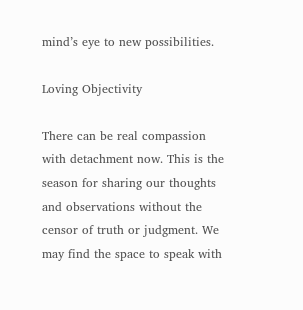mind’s eye to new possibilities.

Loving Objectivity

There can be real compassion with detachment now. This is the season for sharing our thoughts and observations without the censor of truth or judgment. We may find the space to speak with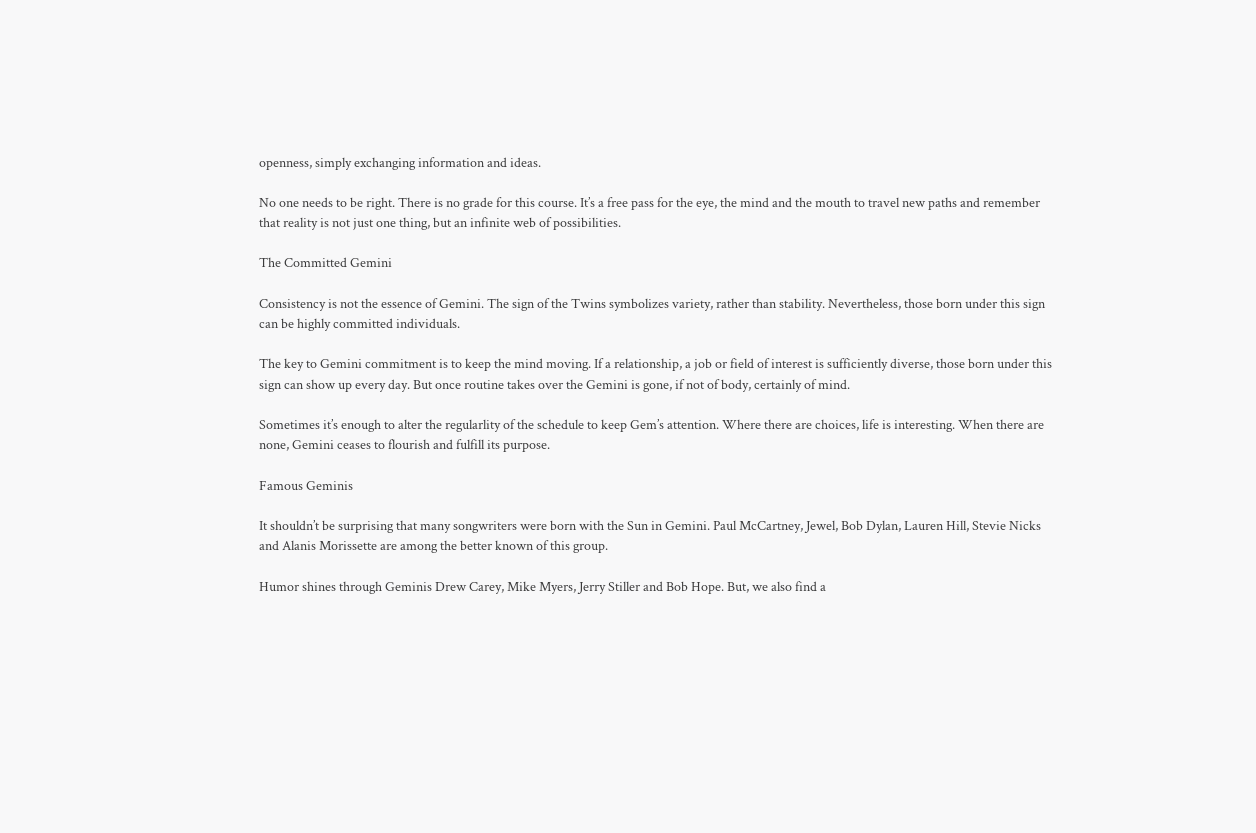openness, simply exchanging information and ideas.

No one needs to be right. There is no grade for this course. It’s a free pass for the eye, the mind and the mouth to travel new paths and remember that reality is not just one thing, but an infinite web of possibilities.

The Committed Gemini

Consistency is not the essence of Gemini. The sign of the Twins symbolizes variety, rather than stability. Nevertheless, those born under this sign can be highly committed individuals.

The key to Gemini commitment is to keep the mind moving. If a relationship, a job or field of interest is sufficiently diverse, those born under this sign can show up every day. But once routine takes over the Gemini is gone, if not of body, certainly of mind.

Sometimes it’s enough to alter the regularlity of the schedule to keep Gem’s attention. Where there are choices, life is interesting. When there are none, Gemini ceases to flourish and fulfill its purpose.

Famous Geminis

It shouldn’t be surprising that many songwriters were born with the Sun in Gemini. Paul McCartney, Jewel, Bob Dylan, Lauren Hill, Stevie Nicks and Alanis Morissette are among the better known of this group.

Humor shines through Geminis Drew Carey, Mike Myers, Jerry Stiller and Bob Hope. But, we also find a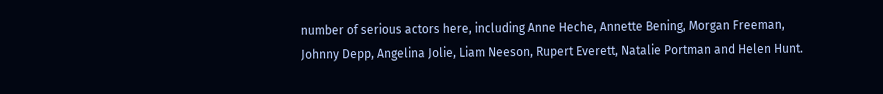number of serious actors here, including Anne Heche, Annette Bening, Morgan Freeman, Johnny Depp, Angelina Jolie, Liam Neeson, Rupert Everett, Natalie Portman and Helen Hunt.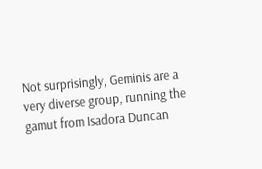Not surprisingly, Geminis are a very diverse group, running the gamut from Isadora Duncan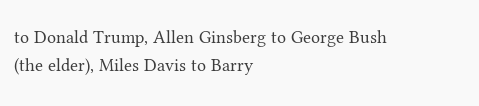to Donald Trump, Allen Ginsberg to George Bush (the elder), Miles Davis to Barry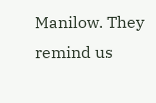Manilow. They remind us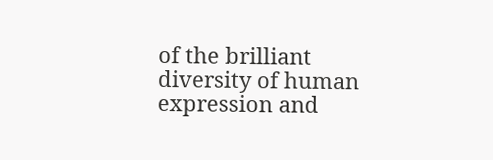of the brilliant diversity of human expression and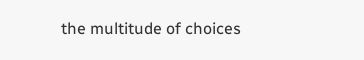the multitude of choices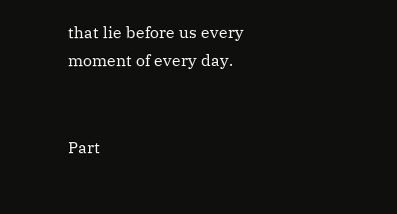that lie before us every moment of every day.


Part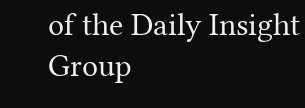of the Daily Insight Group